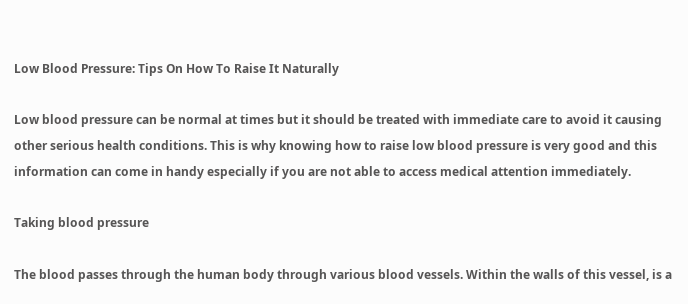Low Blood Pressure: Tips On How To Raise It Naturally

Low blood pressure can be normal at times but it should be treated with immediate care to avoid it causing other serious health conditions. This is why knowing how to raise low blood pressure is very good and this information can come in handy especially if you are not able to access medical attention immediately.

Taking blood pressure

The blood passes through the human body through various blood vessels. Within the walls of this vessel, is a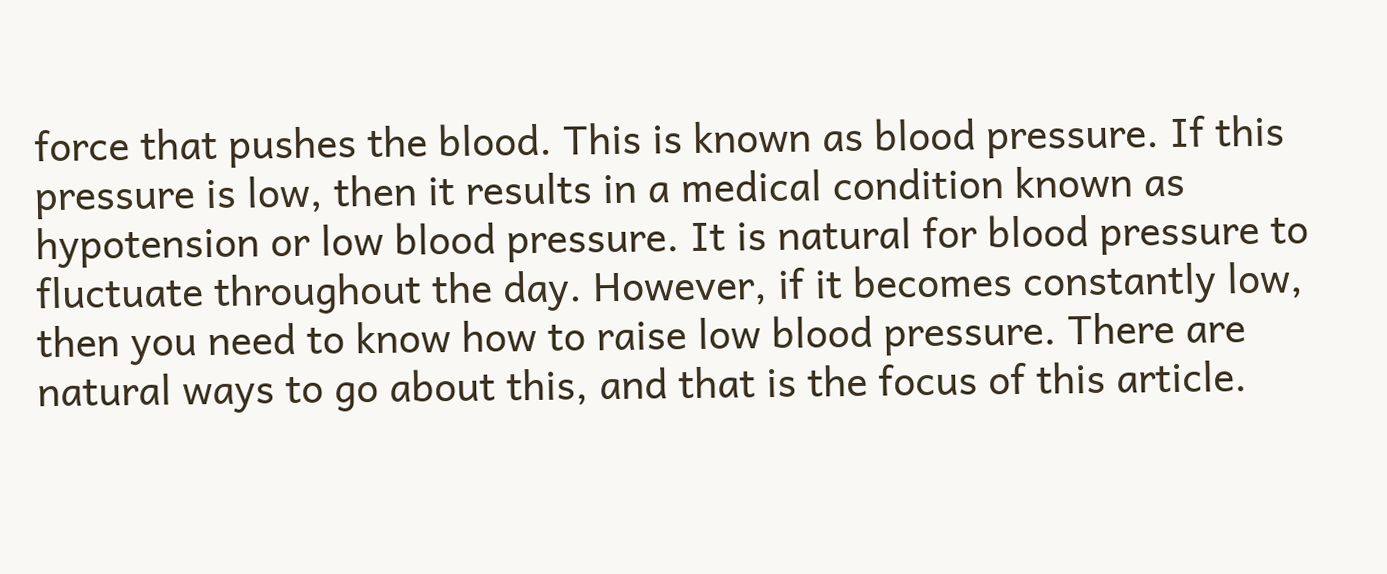force that pushes the blood. This is known as blood pressure. If this pressure is low, then it results in a medical condition known as hypotension or low blood pressure. It is natural for blood pressure to fluctuate throughout the day. However, if it becomes constantly low, then you need to know how to raise low blood pressure. There are natural ways to go about this, and that is the focus of this article.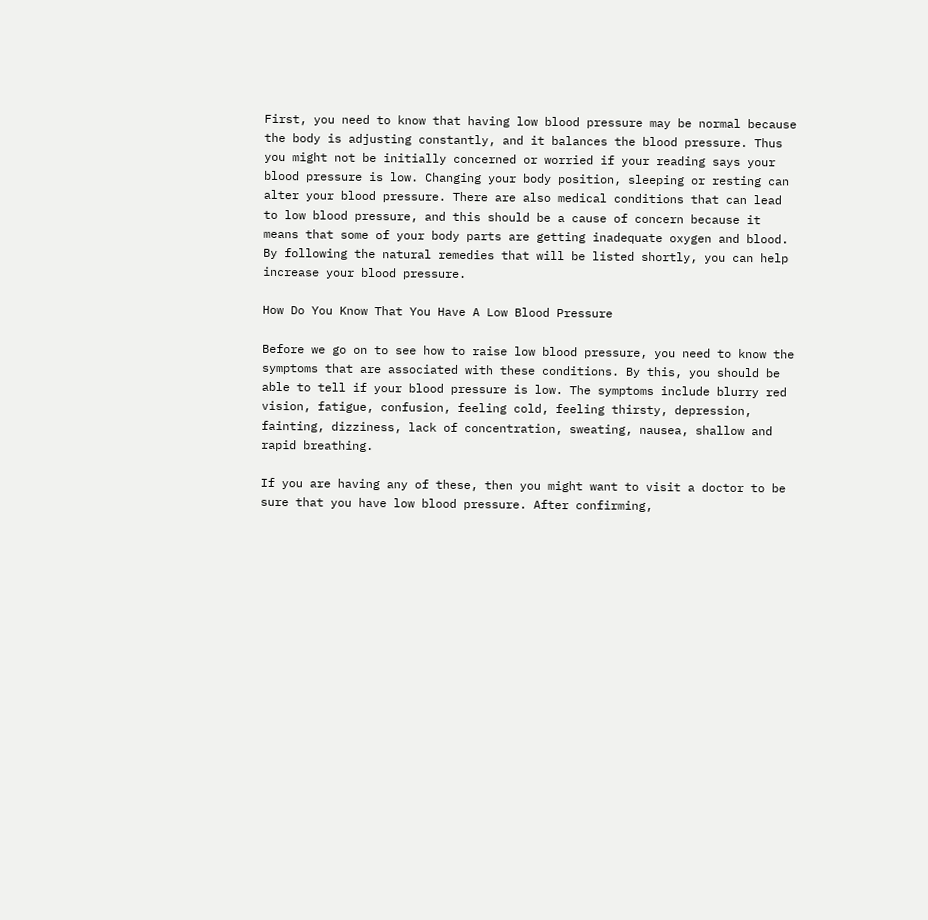First, you need to know that having low blood pressure may be normal because the body is adjusting constantly, and it balances the blood pressure. Thus you might not be initially concerned or worried if your reading says your blood pressure is low. Changing your body position, sleeping or resting can alter your blood pressure. There are also medical conditions that can lead to low blood pressure, and this should be a cause of concern because it means that some of your body parts are getting inadequate oxygen and blood. By following the natural remedies that will be listed shortly, you can help increase your blood pressure.

How Do You Know That You Have A Low Blood Pressure

Before we go on to see how to raise low blood pressure, you need to know the symptoms that are associated with these conditions. By this, you should be able to tell if your blood pressure is low. The symptoms include blurry red vision, fatigue, confusion, feeling cold, feeling thirsty, depression, fainting, dizziness, lack of concentration, sweating, nausea, shallow and rapid breathing.

If you are having any of these, then you might want to visit a doctor to be sure that you have low blood pressure. After confirming,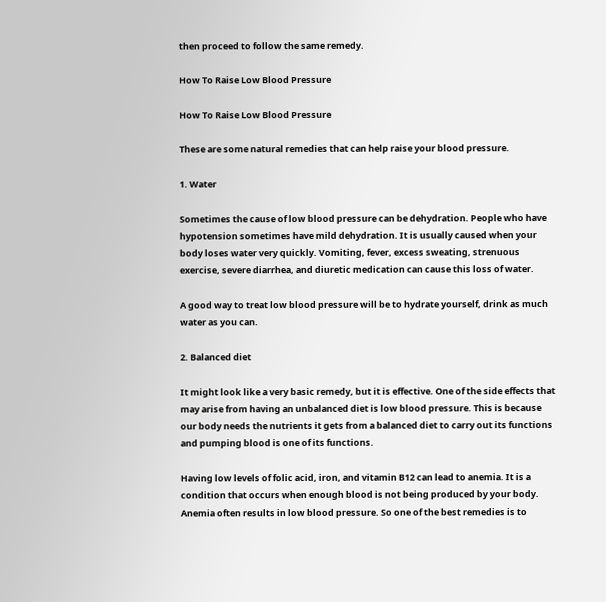then proceed to follow the same remedy.

How To Raise Low Blood Pressure

How To Raise Low Blood Pressure

These are some natural remedies that can help raise your blood pressure.

1. Water

Sometimes the cause of low blood pressure can be dehydration. People who have hypotension sometimes have mild dehydration. It is usually caused when your body loses water very quickly. Vomiting, fever, excess sweating, strenuous exercise, severe diarrhea, and diuretic medication can cause this loss of water.

A good way to treat low blood pressure will be to hydrate yourself, drink as much water as you can.

2. Balanced diet

It might look like a very basic remedy, but it is effective. One of the side effects that may arise from having an unbalanced diet is low blood pressure. This is because our body needs the nutrients it gets from a balanced diet to carry out its functions and pumping blood is one of its functions.

Having low levels of folic acid, iron, and vitamin B12 can lead to anemia. It is a condition that occurs when enough blood is not being produced by your body. Anemia often results in low blood pressure. So one of the best remedies is to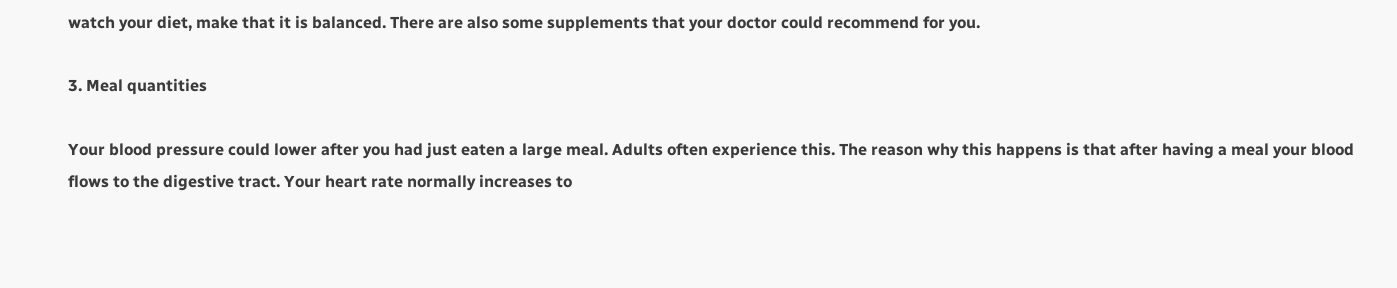watch your diet, make that it is balanced. There are also some supplements that your doctor could recommend for you.

3. Meal quantities

Your blood pressure could lower after you had just eaten a large meal. Adults often experience this. The reason why this happens is that after having a meal your blood flows to the digestive tract. Your heart rate normally increases to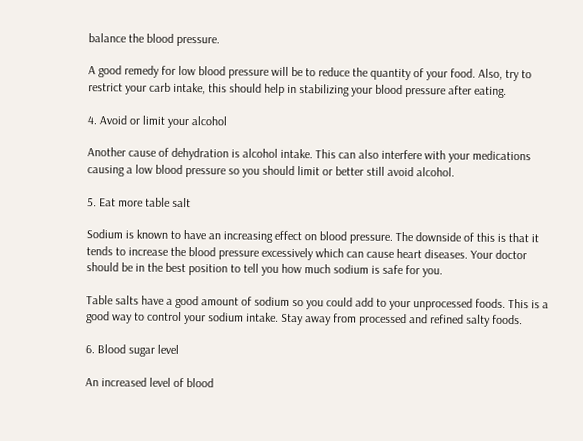balance the blood pressure.

A good remedy for low blood pressure will be to reduce the quantity of your food. Also, try to restrict your carb intake, this should help in stabilizing your blood pressure after eating.

4. Avoid or limit your alcohol

Another cause of dehydration is alcohol intake. This can also interfere with your medications causing a low blood pressure so you should limit or better still avoid alcohol.

5. Eat more table salt

Sodium is known to have an increasing effect on blood pressure. The downside of this is that it tends to increase the blood pressure excessively which can cause heart diseases. Your doctor should be in the best position to tell you how much sodium is safe for you.

Table salts have a good amount of sodium so you could add to your unprocessed foods. This is a good way to control your sodium intake. Stay away from processed and refined salty foods.

6. Blood sugar level

An increased level of blood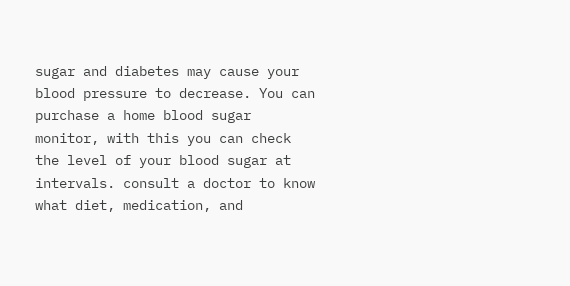sugar and diabetes may cause your blood pressure to decrease. You can purchase a home blood sugar monitor, with this you can check the level of your blood sugar at intervals. consult a doctor to know what diet, medication, and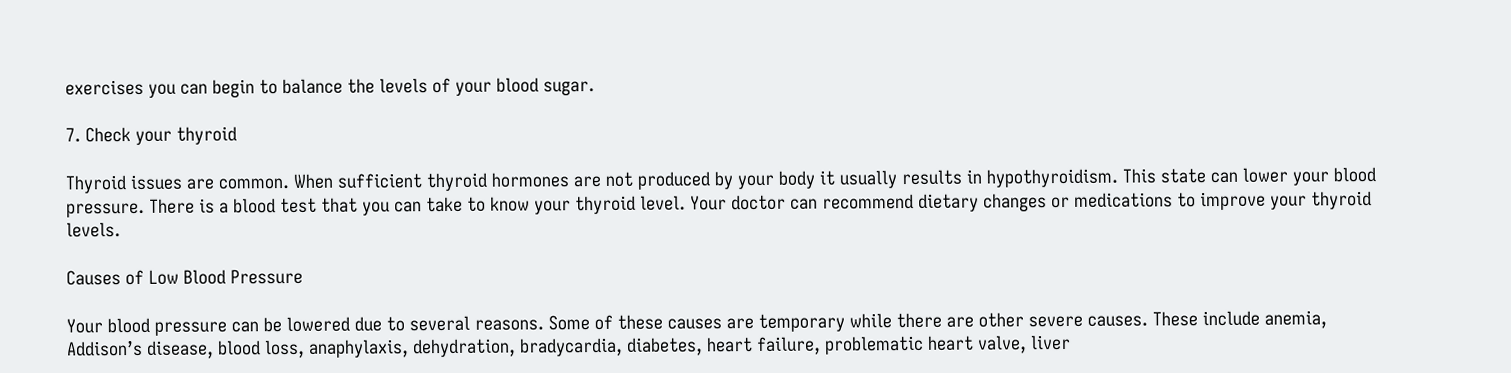exercises you can begin to balance the levels of your blood sugar.

7. Check your thyroid

Thyroid issues are common. When sufficient thyroid hormones are not produced by your body it usually results in hypothyroidism. This state can lower your blood pressure. There is a blood test that you can take to know your thyroid level. Your doctor can recommend dietary changes or medications to improve your thyroid levels.

Causes of Low Blood Pressure

Your blood pressure can be lowered due to several reasons. Some of these causes are temporary while there are other severe causes. These include anemia, Addison’s disease, blood loss, anaphylaxis, dehydration, bradycardia, diabetes, heart failure, problematic heart valve, liver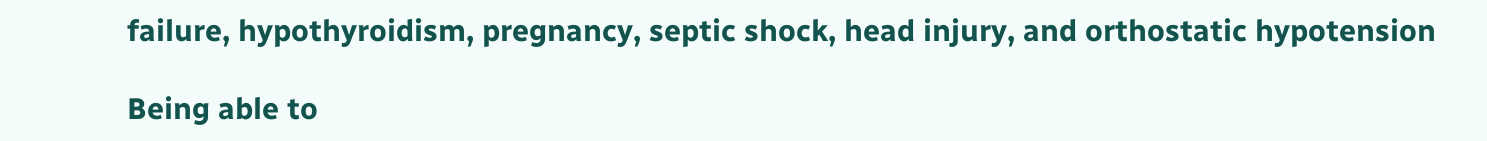failure, hypothyroidism, pregnancy, septic shock, head injury, and orthostatic hypotension

Being able to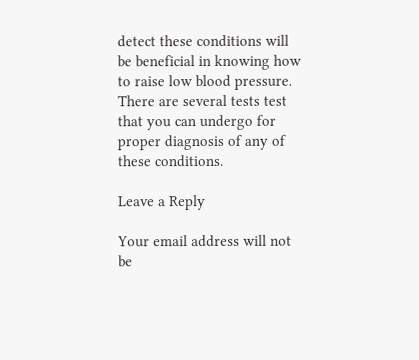detect these conditions will be beneficial in knowing how to raise low blood pressure. There are several tests test that you can undergo for proper diagnosis of any of these conditions.

Leave a Reply

Your email address will not be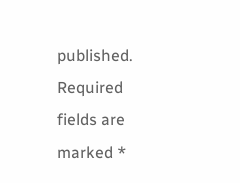published. Required fields are marked *